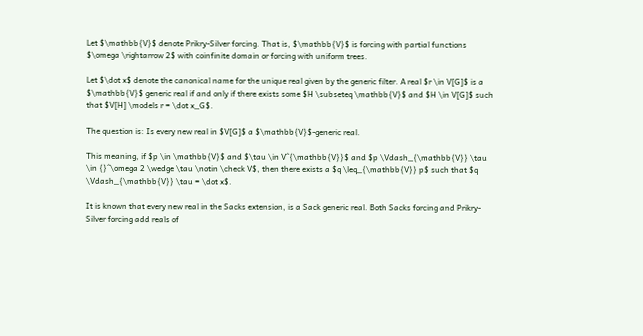Let $\mathbb{V}$ denote Prikry-Silver forcing. That is, $\mathbb{V}$ is forcing with partial functions $\omega \rightarrow 2$ with coinfinite domain or forcing with uniform trees.

Let $\dot x$ denote the canonical name for the unique real given by the generic filter. A real $r \in V[G]$ is a $\mathbb{V}$ generic real if and only if there exists some $H \subseteq \mathbb{V}$ and $H \in V[G]$ such that $V[H] \models r = \dot x_G$.

The question is: Is every new real in $V[G]$ a $\mathbb{V}$-generic real.

This meaning, if $p \in \mathbb{V}$ and $\tau \in V^{\mathbb{V}}$ and $p \Vdash_{\mathbb{V}} \tau \in {}^\omega 2 \wedge \tau \notin \check V$, then there exists a $q \leq_{\mathbb{V}} p$ such that $q \Vdash_{\mathbb{V}} \tau = \dot x$.

It is known that every new real in the Sacks extension, is a Sack generic real. Both Sacks forcing and Prikry-Silver forcing add reals of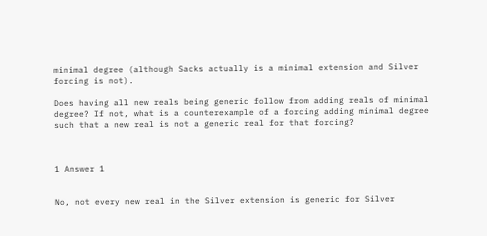minimal degree (although Sacks actually is a minimal extension and Silver forcing is not).

Does having all new reals being generic follow from adding reals of minimal degree? If not, what is a counterexample of a forcing adding minimal degree such that a new real is not a generic real for that forcing?



1 Answer 1


No, not every new real in the Silver extension is generic for Silver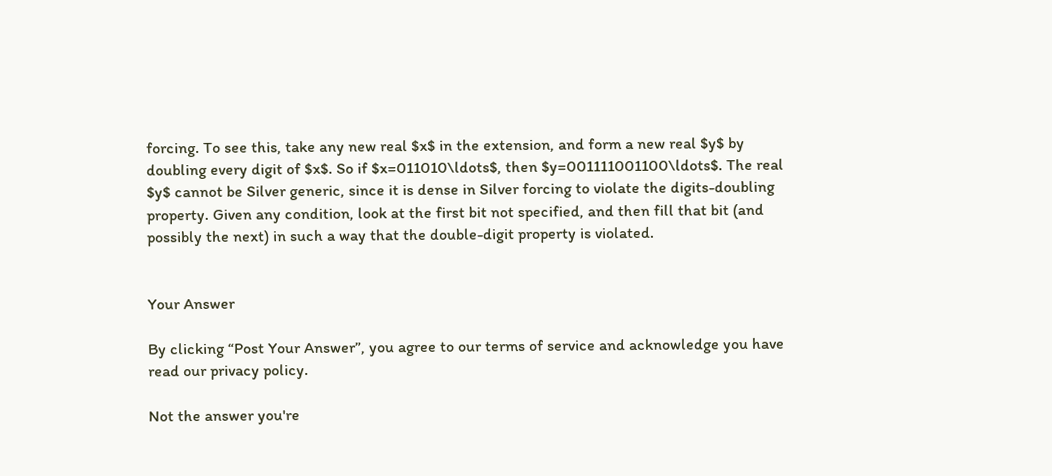forcing. To see this, take any new real $x$ in the extension, and form a new real $y$ by doubling every digit of $x$. So if $x=011010\ldots$, then $y=001111001100\ldots$. The real $y$ cannot be Silver generic, since it is dense in Silver forcing to violate the digits-doubling property. Given any condition, look at the first bit not specified, and then fill that bit (and possibly the next) in such a way that the double-digit property is violated.


Your Answer

By clicking “Post Your Answer”, you agree to our terms of service and acknowledge you have read our privacy policy.

Not the answer you're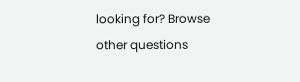looking for? Browse other questions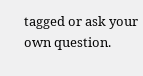tagged or ask your own question.